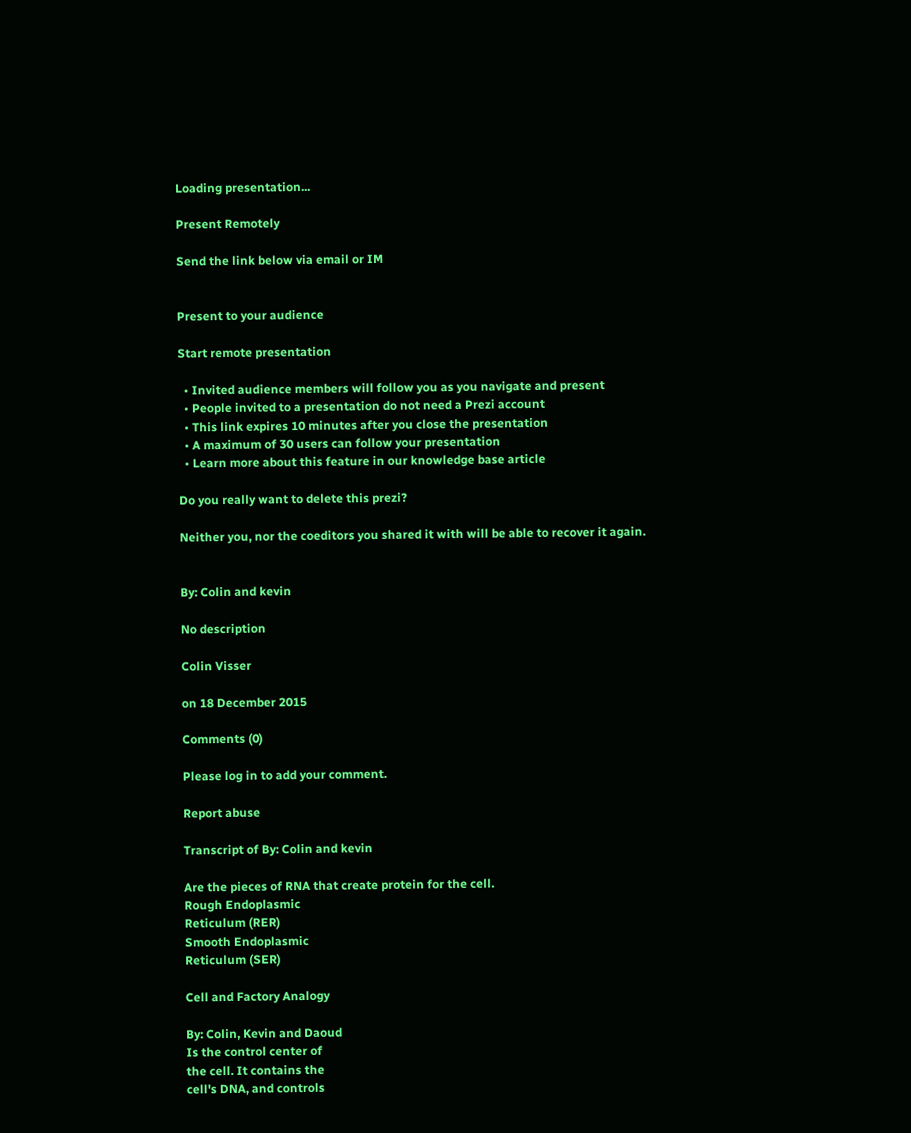Loading presentation...

Present Remotely

Send the link below via email or IM


Present to your audience

Start remote presentation

  • Invited audience members will follow you as you navigate and present
  • People invited to a presentation do not need a Prezi account
  • This link expires 10 minutes after you close the presentation
  • A maximum of 30 users can follow your presentation
  • Learn more about this feature in our knowledge base article

Do you really want to delete this prezi?

Neither you, nor the coeditors you shared it with will be able to recover it again.


By: Colin and kevin

No description

Colin Visser

on 18 December 2015

Comments (0)

Please log in to add your comment.

Report abuse

Transcript of By: Colin and kevin

Are the pieces of RNA that create protein for the cell.
Rough Endoplasmic
Reticulum (RER)
Smooth Endoplasmic
Reticulum (SER)

Cell and Factory Analogy

By: Colin, Kevin and Daoud
Is the control center of
the cell. It contains the
cell's DNA, and controls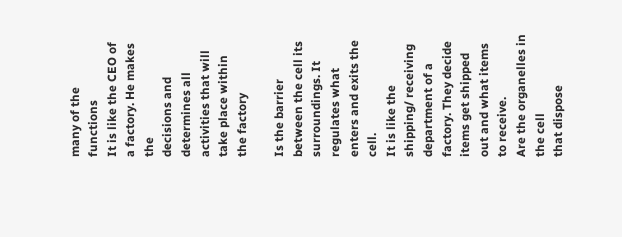many of the functions
It is like the CEO of a factory. He makes the
decisions and determines all activities that will
take place within the factory

Is the barrier between the cell its surroundings. It regulates what enters and exits the cell.
It is like the shipping/ receiving department of a factory. They decide items get shipped out and what items to receive.
Are the organelles in the cell
that dispose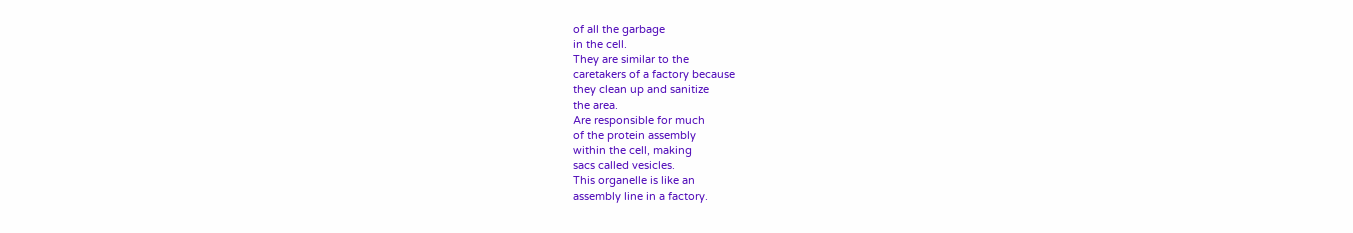of all the garbage
in the cell.
They are similar to the
caretakers of a factory because
they clean up and sanitize
the area.
Are responsible for much
of the protein assembly
within the cell, making
sacs called vesicles.
This organelle is like an
assembly line in a factory.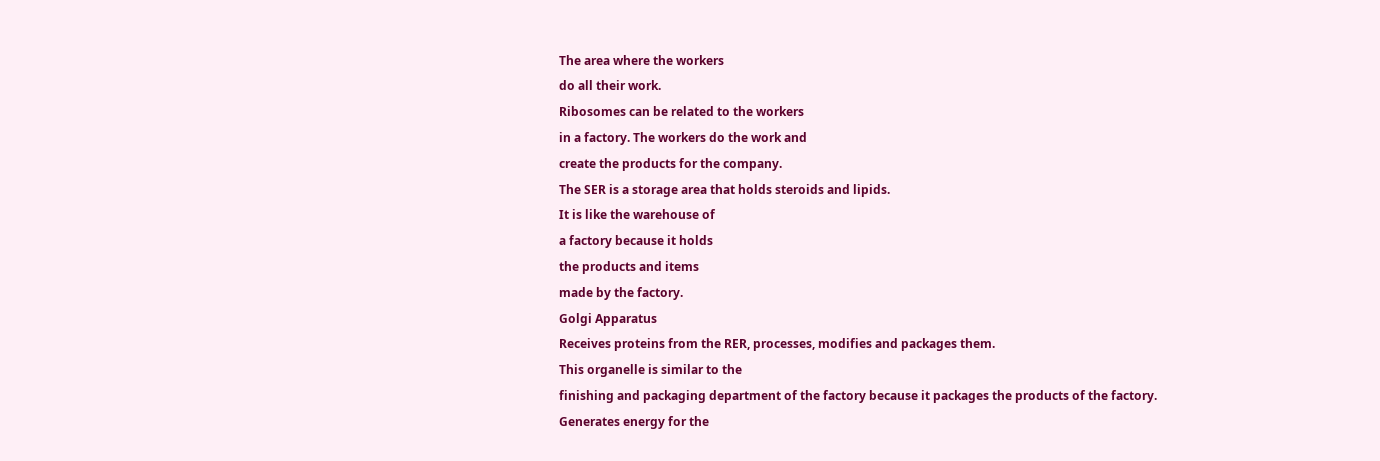The area where the workers
do all their work.
Ribosomes can be related to the workers
in a factory. The workers do the work and
create the products for the company.
The SER is a storage area that holds steroids and lipids.
It is like the warehouse of
a factory because it holds
the products and items
made by the factory.
Golgi Apparatus
Receives proteins from the RER, processes, modifies and packages them.
This organelle is similar to the
finishing and packaging department of the factory because it packages the products of the factory.
Generates energy for the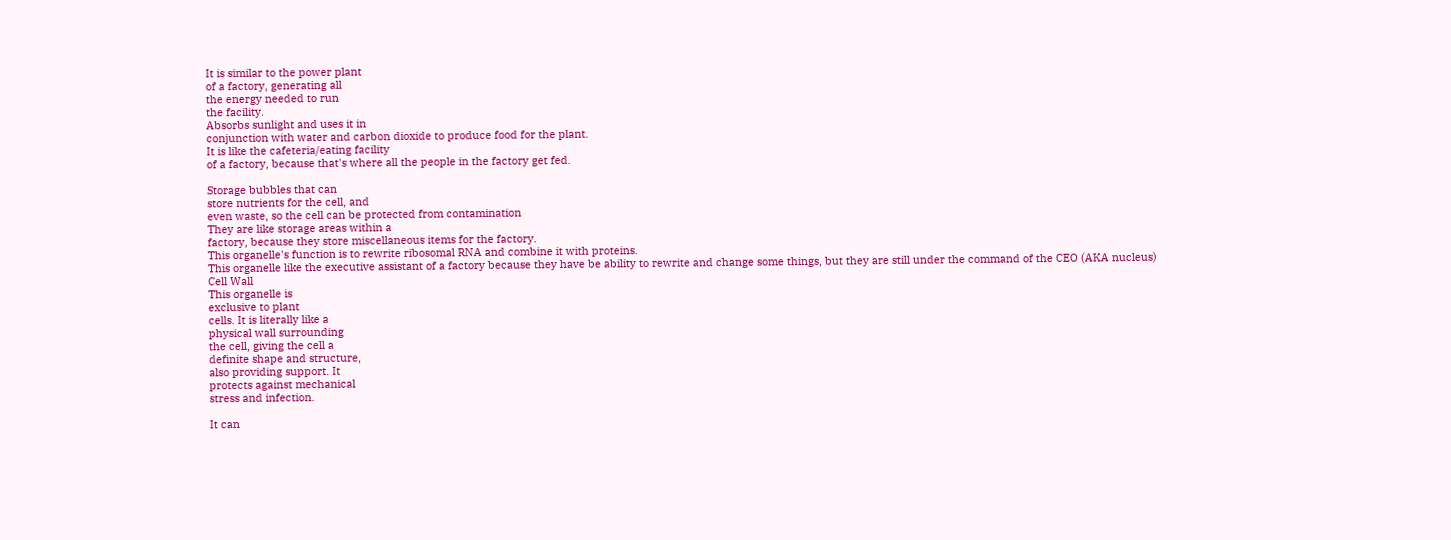It is similar to the power plant
of a factory, generating all
the energy needed to run
the facility.
Absorbs sunlight and uses it in
conjunction with water and carbon dioxide to produce food for the plant.
It is like the cafeteria/eating facility
of a factory, because that's where all the people in the factory get fed.

Storage bubbles that can
store nutrients for the cell, and
even waste, so the cell can be protected from contamination
They are like storage areas within a
factory, because they store miscellaneous items for the factory.
This organelle's function is to rewrite ribosomal RNA and combine it with proteins.
This organelle like the executive assistant of a factory because they have be ability to rewrite and change some things, but they are still under the command of the CEO (AKA nucleus)
Cell Wall
This organelle is
exclusive to plant
cells. It is literally like a
physical wall surrounding
the cell, giving the cell a
definite shape and structure,
also providing support. It
protects against mechanical
stress and infection.

It can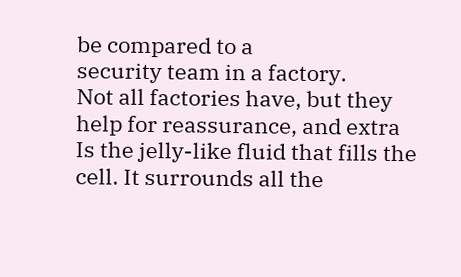be compared to a
security team in a factory.
Not all factories have, but they
help for reassurance, and extra
Is the jelly-like fluid that fills the
cell. It surrounds all the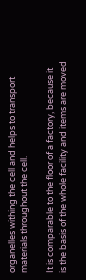organelles withing the cell and helps to transport materials throughout the cell.

It is comparable to the floor of a factory, because it is the basis of the whole facility and items are moved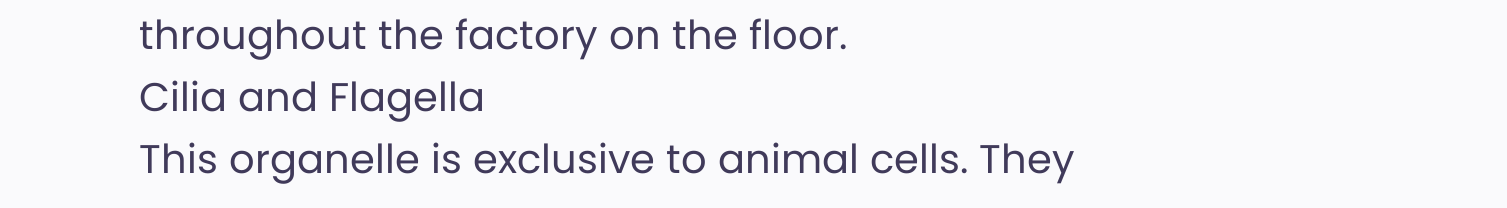throughout the factory on the floor.
Cilia and Flagella
This organelle is exclusive to animal cells. They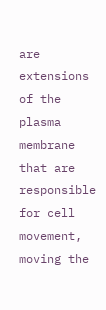are extensions of the plasma membrane that are responsible for cell movement, moving the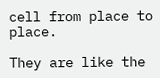cell from place to place.

They are like the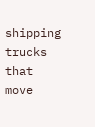shipping trucks that move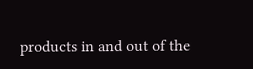products in and out of the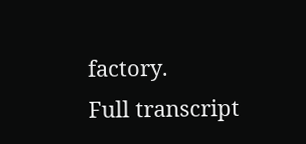factory.
Full transcript